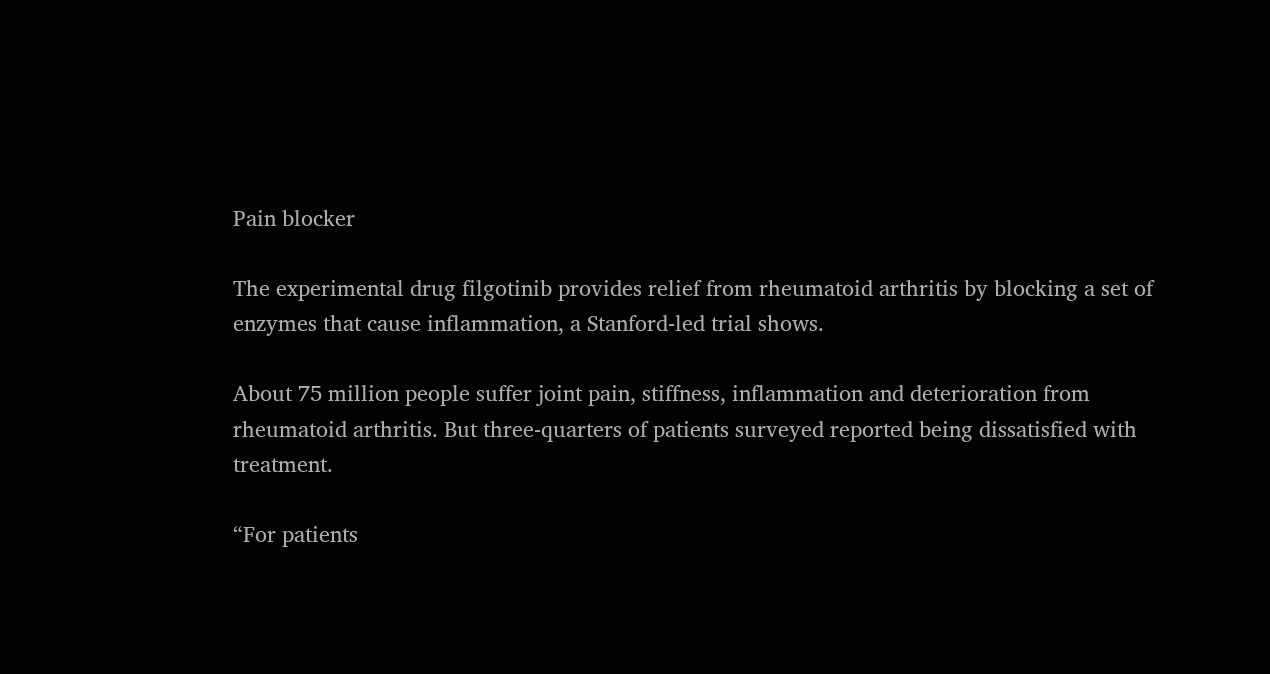Pain blocker

The experimental drug filgotinib provides relief from rheumatoid arthritis by blocking a set of enzymes that cause inflammation, a Stanford-led trial shows.

About 75 million people suffer joint pain, stiffness, inflammation and deterioration from rheumatoid arthritis. But three-quarters of patients surveyed reported being dissatisfied with treatment.

“For patients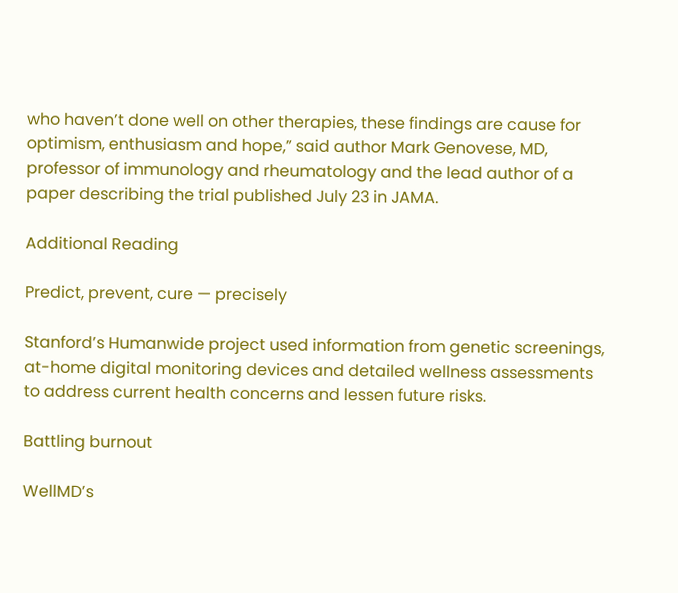who haven’t done well on other therapies, these findings are cause for optimism, enthusiasm and hope,” said author Mark Genovese, MD, professor of immunology and rheumatology and the lead author of a paper describing the trial published July 23 in JAMA.

Additional Reading

Predict, prevent, cure — precisely

Stanford’s Humanwide project used information from genetic screenings, at-home digital monitoring devices and detailed wellness assessments to address current health concerns and lessen future risks.

Battling burnout

WellMD’s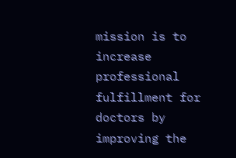mission is to increase professional fulfillment for doctors by improving the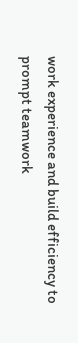work experience and build efficiency to prompt teamwork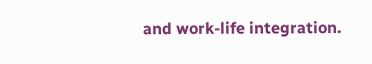and work-life integration.